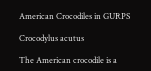American Crocodiles in GURPS

Crocodylus acutus

The American crocodile is a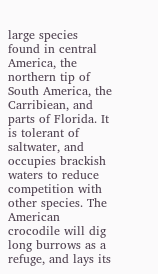large species found in central America, the northern tip of South America, the Carribiean, and parts of Florida. It is tolerant of saltwater, and occupies brackish waters to reduce competition with other species. The American crocodile will dig long burrows as a refuge, and lays its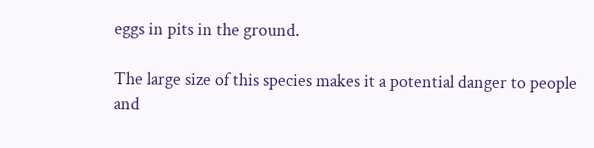eggs in pits in the ground.

The large size of this species makes it a potential danger to people and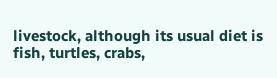livestock, although its usual diet is fish, turtles, crabs,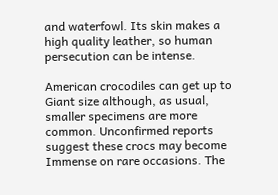and waterfowl. Its skin makes a high quality leather, so human persecution can be intense.

American crocodiles can get up to Giant size although, as usual, smaller specimens are more common. Unconfirmed reports suggest these crocs may become Immense on rare occasions. The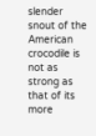slender snout of the American crocodile is not as strong as that of its more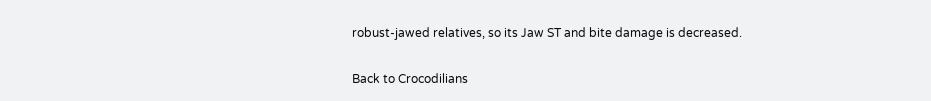robust-jawed relatives, so its Jaw ST and bite damage is decreased.

Back to Crocodilians